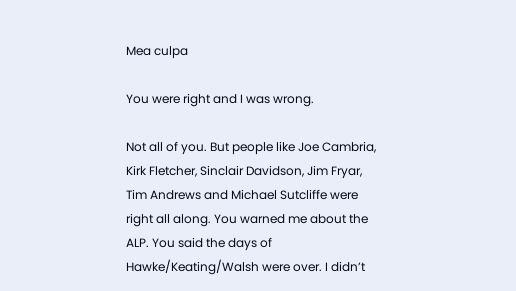Mea culpa

You were right and I was wrong.

Not all of you. But people like Joe Cambria, Kirk Fletcher, Sinclair Davidson, Jim Fryar, Tim Andrews and Michael Sutcliffe were right all along. You warned me about the ALP. You said the days of Hawke/Keating/Walsh were over. I didn’t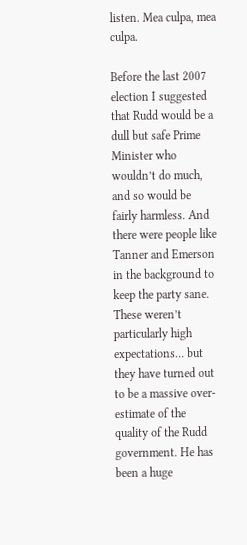listen. Mea culpa, mea culpa.

Before the last 2007 election I suggested that Rudd would be a dull but safe Prime Minister who wouldn’t do much, and so would be fairly harmless. And there were people like Tanner and Emerson in the background to keep the party sane. These weren’t particularly high expectations… but they have turned out to be a massive over-estimate of the quality of the Rudd government. He has been a huge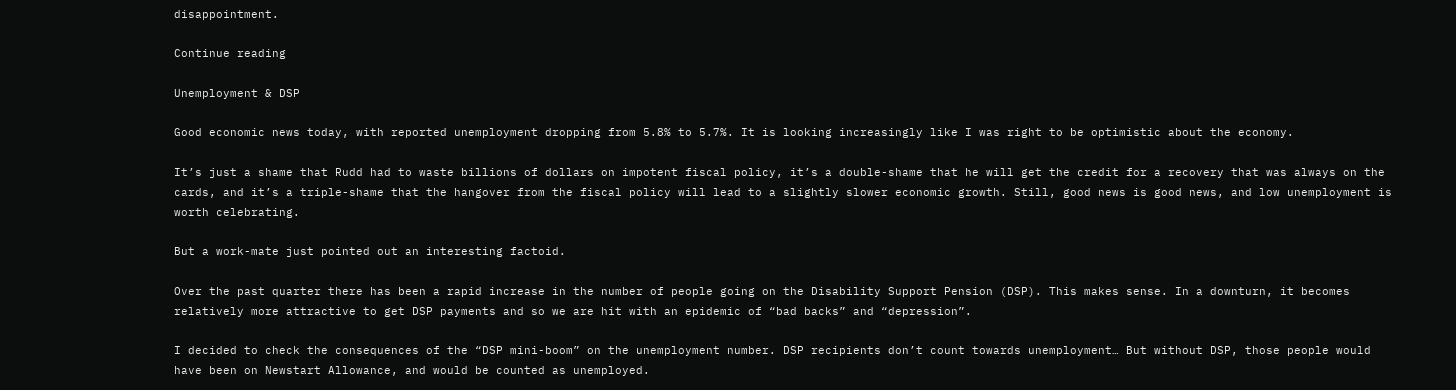disappointment.

Continue reading

Unemployment & DSP

Good economic news today, with reported unemployment dropping from 5.8% to 5.7%. It is looking increasingly like I was right to be optimistic about the economy.

It’s just a shame that Rudd had to waste billions of dollars on impotent fiscal policy, it’s a double-shame that he will get the credit for a recovery that was always on the cards, and it’s a triple-shame that the hangover from the fiscal policy will lead to a slightly slower economic growth. Still, good news is good news, and low unemployment is worth celebrating.

But a work-mate just pointed out an interesting factoid.

Over the past quarter there has been a rapid increase in the number of people going on the Disability Support Pension (DSP). This makes sense. In a downturn, it becomes relatively more attractive to get DSP payments and so we are hit with an epidemic of “bad backs” and “depression”.

I decided to check the consequences of the “DSP mini-boom” on the unemployment number. DSP recipients don’t count towards unemployment… But without DSP, those people would have been on Newstart Allowance, and would be counted as unemployed.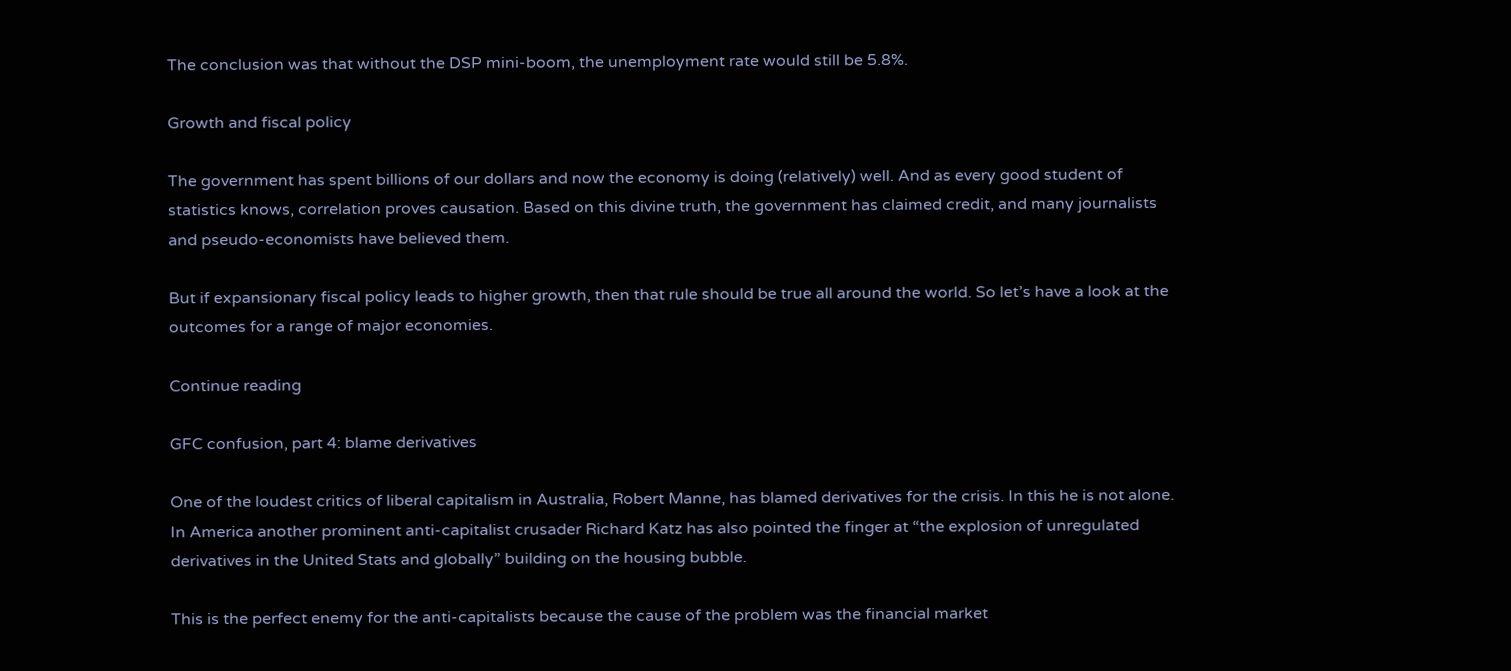The conclusion was that without the DSP mini-boom, the unemployment rate would still be 5.8%.

Growth and fiscal policy

The government has spent billions of our dollars and now the economy is doing (relatively) well. And as every good student of statistics knows, correlation proves causation. Based on this divine truth, the government has claimed credit, and many journalists and pseudo-economists have believed them.

But if expansionary fiscal policy leads to higher growth, then that rule should be true all around the world. So let’s have a look at the outcomes for a range of major economies.

Continue reading

GFC confusion, part 4: blame derivatives

One of the loudest critics of liberal capitalism in Australia, Robert Manne, has blamed derivatives for the crisis. In this he is not alone. In America another prominent anti-capitalist crusader Richard Katz has also pointed the finger at “the explosion of unregulated derivatives in the United Stats and globally” building on the housing bubble.

This is the perfect enemy for the anti-capitalists because the cause of the problem was the financial market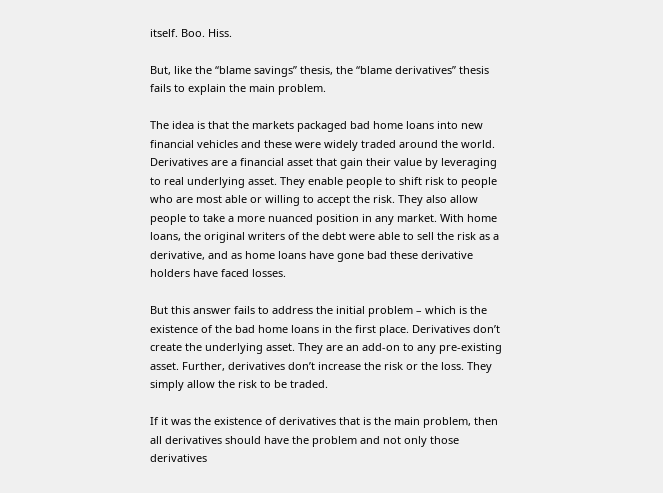itself. Boo. Hiss.

But, like the “blame savings” thesis, the “blame derivatives” thesis fails to explain the main problem.

The idea is that the markets packaged bad home loans into new financial vehicles and these were widely traded around the world. Derivatives are a financial asset that gain their value by leveraging to real underlying asset. They enable people to shift risk to people who are most able or willing to accept the risk. They also allow people to take a more nuanced position in any market. With home loans, the original writers of the debt were able to sell the risk as a derivative, and as home loans have gone bad these derivative holders have faced losses.

But this answer fails to address the initial problem – which is the existence of the bad home loans in the first place. Derivatives don’t create the underlying asset. They are an add-on to any pre-existing asset. Further, derivatives don’t increase the risk or the loss. They simply allow the risk to be traded.

If it was the existence of derivatives that is the main problem, then all derivatives should have the problem and not only those derivatives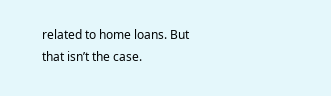related to home loans. But that isn’t the case.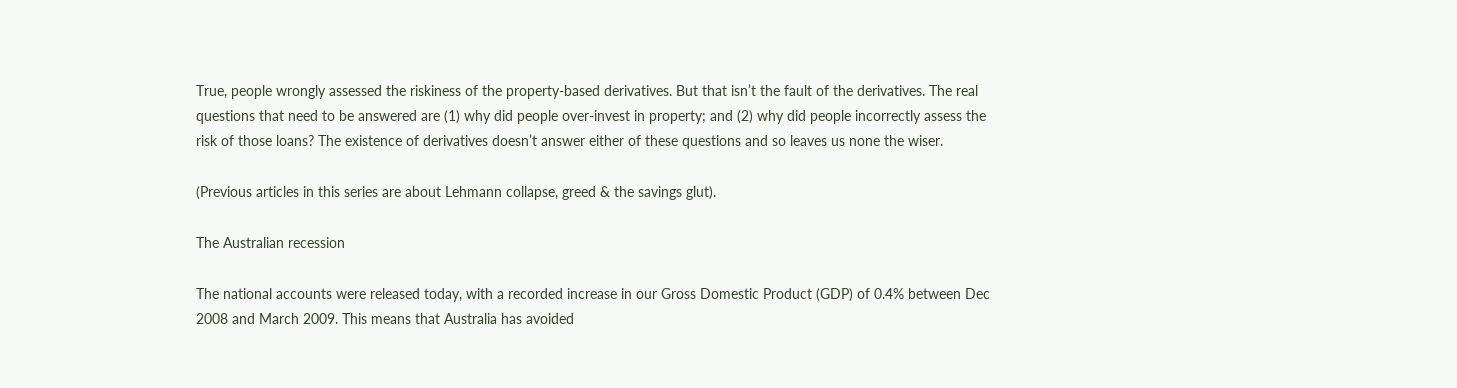True, people wrongly assessed the riskiness of the property-based derivatives. But that isn’t the fault of the derivatives. The real questions that need to be answered are (1) why did people over-invest in property; and (2) why did people incorrectly assess the risk of those loans? The existence of derivatives doesn’t answer either of these questions and so leaves us none the wiser.

(Previous articles in this series are about Lehmann collapse, greed & the savings glut).

The Australian recession

The national accounts were released today, with a recorded increase in our Gross Domestic Product (GDP) of 0.4% between Dec 2008 and March 2009. This means that Australia has avoided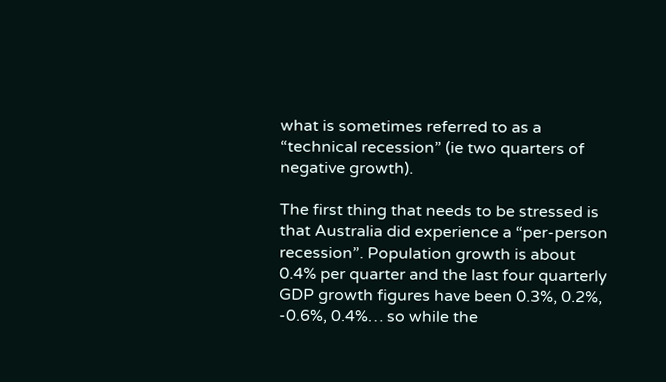what is sometimes referred to as a “technical recession” (ie two quarters of negative growth).

The first thing that needs to be stressed is that Australia did experience a “per-person recession”. Population growth is about 0.4% per quarter and the last four quarterly GDP growth figures have been 0.3%, 0.2%, -0.6%, 0.4%… so while the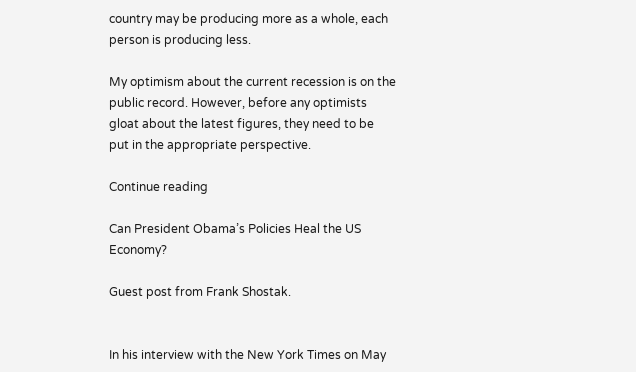country may be producing more as a whole, each person is producing less.

My optimism about the current recession is on the public record. However, before any optimists gloat about the latest figures, they need to be put in the appropriate perspective.

Continue reading

Can President Obama’s Policies Heal the US Economy?

Guest post from Frank Shostak.


In his interview with the New York Times on May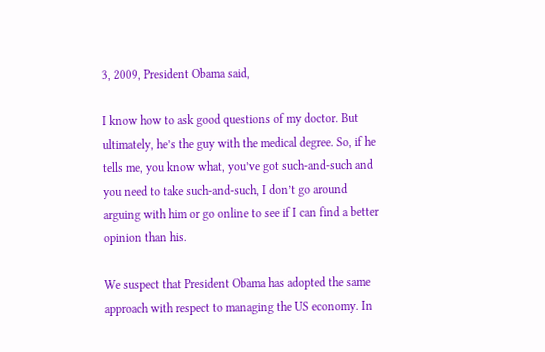3, 2009, President Obama said,

I know how to ask good questions of my doctor. But ultimately, he’s the guy with the medical degree. So, if he tells me, you know what, you’ve got such-and-such and you need to take such-and-such, I don’t go around arguing with him or go online to see if I can find a better opinion than his.

We suspect that President Obama has adopted the same approach with respect to managing the US economy. In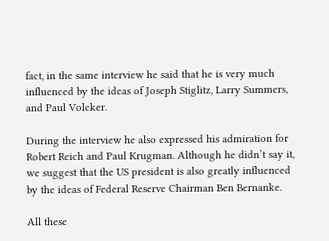fact, in the same interview he said that he is very much influenced by the ideas of Joseph Stiglitz, Larry Summers, and Paul Volcker.

During the interview he also expressed his admiration for Robert Reich and Paul Krugman. Although he didn’t say it, we suggest that the US president is also greatly influenced by the ideas of Federal Reserve Chairman Ben Bernanke.

All these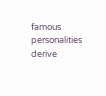famous personalities derive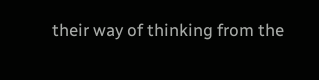their way of thinking from the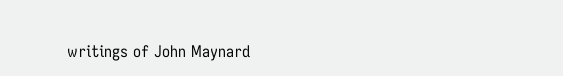writings of John Maynard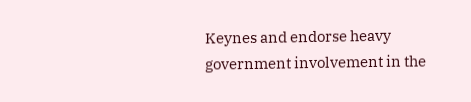Keynes and endorse heavy government involvement in the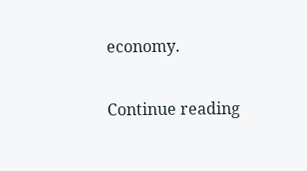economy.

Continue reading